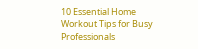10 Essential Home Workout Tips for Busy Professionals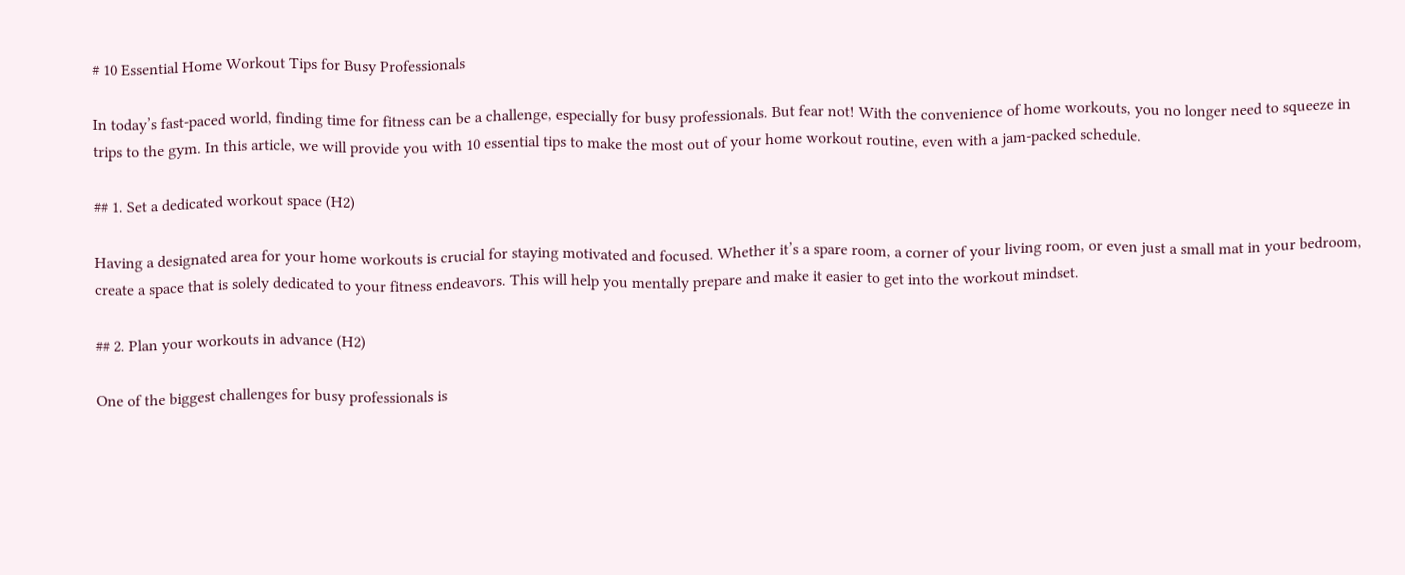# 10 Essential Home Workout Tips for Busy Professionals

In today’s fast-paced world, finding time for fitness can be a challenge, especially for busy professionals. But fear not! With the convenience of home workouts, you no longer need to squeeze in trips to the gym. In this article, we will provide you with 10 essential tips to make the most out of your home workout routine, even with a jam-packed schedule.

## 1. Set a dedicated workout space (H2)

Having a designated area for your home workouts is crucial for staying motivated and focused. Whether it’s a spare room, a corner of your living room, or even just a small mat in your bedroom, create a space that is solely dedicated to your fitness endeavors. This will help you mentally prepare and make it easier to get into the workout mindset.

## 2. Plan your workouts in advance (H2)

One of the biggest challenges for busy professionals is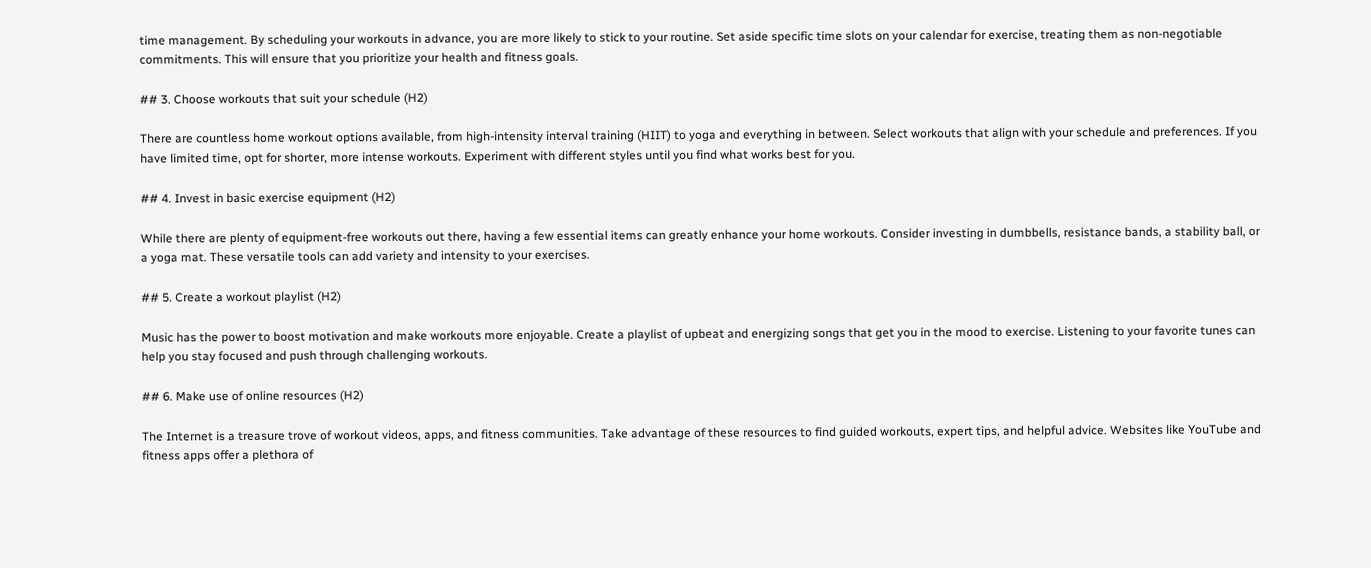time management. By scheduling your workouts in advance, you are more likely to stick to your routine. Set aside specific time slots on your calendar for exercise, treating them as non-negotiable commitments. This will ensure that you prioritize your health and fitness goals.

## 3. Choose workouts that suit your schedule (H2)

There are countless home workout options available, from high-intensity interval training (HIIT) to yoga and everything in between. Select workouts that align with your schedule and preferences. If you have limited time, opt for shorter, more intense workouts. Experiment with different styles until you find what works best for you.

## 4. Invest in basic exercise equipment (H2)

While there are plenty of equipment-free workouts out there, having a few essential items can greatly enhance your home workouts. Consider investing in dumbbells, resistance bands, a stability ball, or a yoga mat. These versatile tools can add variety and intensity to your exercises.

## 5. Create a workout playlist (H2)

Music has the power to boost motivation and make workouts more enjoyable. Create a playlist of upbeat and energizing songs that get you in the mood to exercise. Listening to your favorite tunes can help you stay focused and push through challenging workouts.

## 6. Make use of online resources (H2)

The Internet is a treasure trove of workout videos, apps, and fitness communities. Take advantage of these resources to find guided workouts, expert tips, and helpful advice. Websites like YouTube and fitness apps offer a plethora of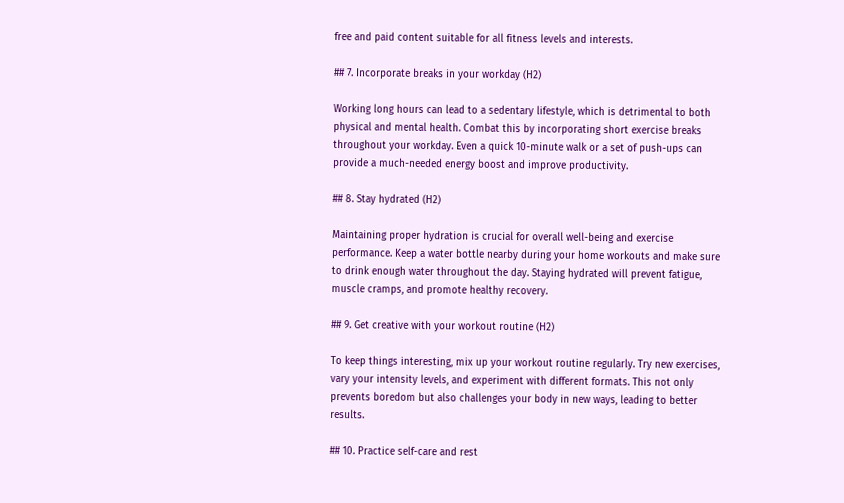free and paid content suitable for all fitness levels and interests.

## 7. Incorporate breaks in your workday (H2)

Working long hours can lead to a sedentary lifestyle, which is detrimental to both physical and mental health. Combat this by incorporating short exercise breaks throughout your workday. Even a quick 10-minute walk or a set of push-ups can provide a much-needed energy boost and improve productivity.

## 8. Stay hydrated (H2)

Maintaining proper hydration is crucial for overall well-being and exercise performance. Keep a water bottle nearby during your home workouts and make sure to drink enough water throughout the day. Staying hydrated will prevent fatigue, muscle cramps, and promote healthy recovery.

## 9. Get creative with your workout routine (H2)

To keep things interesting, mix up your workout routine regularly. Try new exercises, vary your intensity levels, and experiment with different formats. This not only prevents boredom but also challenges your body in new ways, leading to better results.

## 10. Practice self-care and rest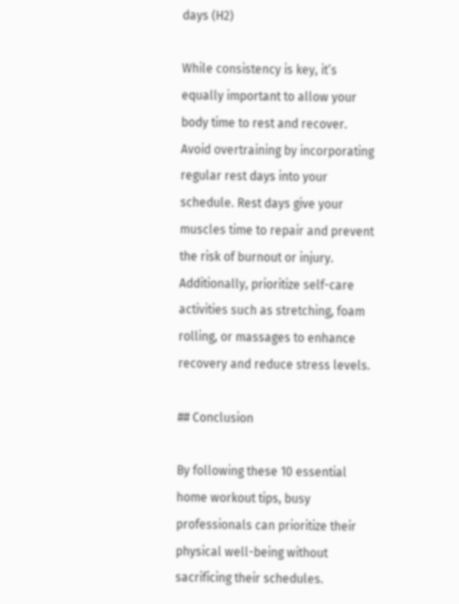days (H2)

While consistency is key, it’s equally important to allow your body time to rest and recover. Avoid overtraining by incorporating regular rest days into your schedule. Rest days give your muscles time to repair and prevent the risk of burnout or injury. Additionally, prioritize self-care activities such as stretching, foam rolling, or massages to enhance recovery and reduce stress levels.

## Conclusion

By following these 10 essential home workout tips, busy professionals can prioritize their physical well-being without sacrificing their schedules.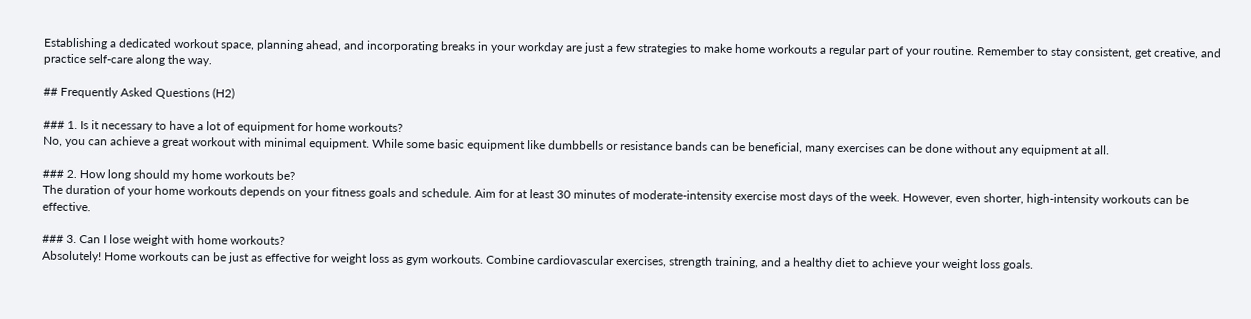Establishing a dedicated workout space, planning ahead, and incorporating breaks in your workday are just a few strategies to make home workouts a regular part of your routine. Remember to stay consistent, get creative, and practice self-care along the way.

## Frequently Asked Questions (H2)

### 1. Is it necessary to have a lot of equipment for home workouts?
No, you can achieve a great workout with minimal equipment. While some basic equipment like dumbbells or resistance bands can be beneficial, many exercises can be done without any equipment at all.

### 2. How long should my home workouts be?
The duration of your home workouts depends on your fitness goals and schedule. Aim for at least 30 minutes of moderate-intensity exercise most days of the week. However, even shorter, high-intensity workouts can be effective.

### 3. Can I lose weight with home workouts?
Absolutely! Home workouts can be just as effective for weight loss as gym workouts. Combine cardiovascular exercises, strength training, and a healthy diet to achieve your weight loss goals.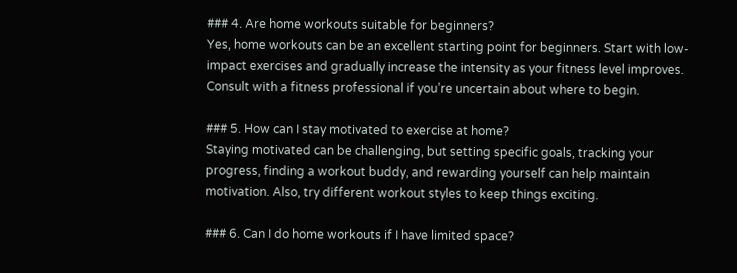### 4. Are home workouts suitable for beginners?
Yes, home workouts can be an excellent starting point for beginners. Start with low-impact exercises and gradually increase the intensity as your fitness level improves. Consult with a fitness professional if you’re uncertain about where to begin.

### 5. How can I stay motivated to exercise at home?
Staying motivated can be challenging, but setting specific goals, tracking your progress, finding a workout buddy, and rewarding yourself can help maintain motivation. Also, try different workout styles to keep things exciting.

### 6. Can I do home workouts if I have limited space?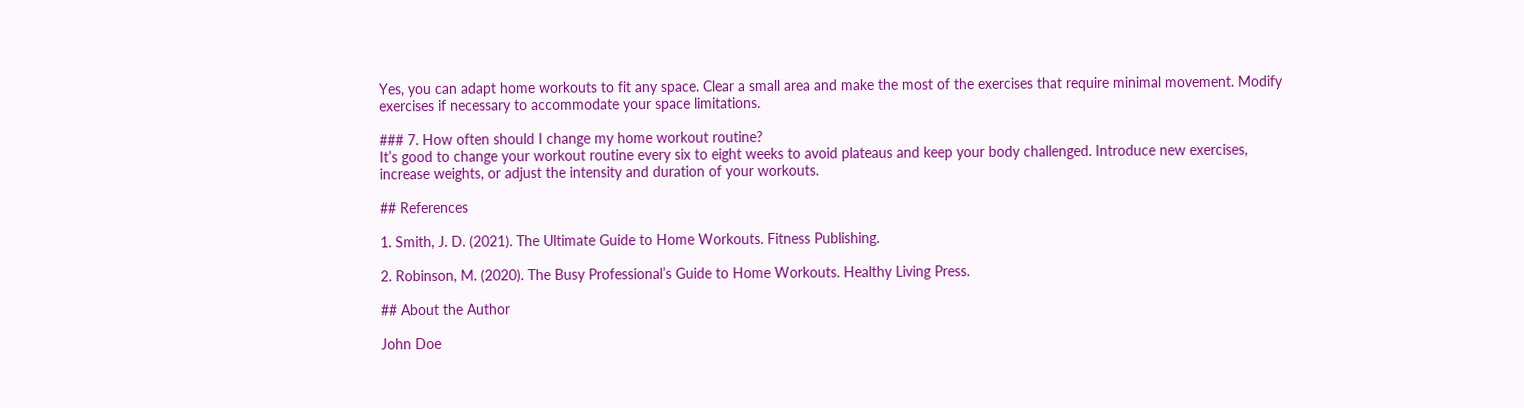Yes, you can adapt home workouts to fit any space. Clear a small area and make the most of the exercises that require minimal movement. Modify exercises if necessary to accommodate your space limitations.

### 7. How often should I change my home workout routine?
It’s good to change your workout routine every six to eight weeks to avoid plateaus and keep your body challenged. Introduce new exercises, increase weights, or adjust the intensity and duration of your workouts.

## References

1. Smith, J. D. (2021). The Ultimate Guide to Home Workouts. Fitness Publishing.

2. Robinson, M. (2020). The Busy Professional’s Guide to Home Workouts. Healthy Living Press.

## About the Author

John Doe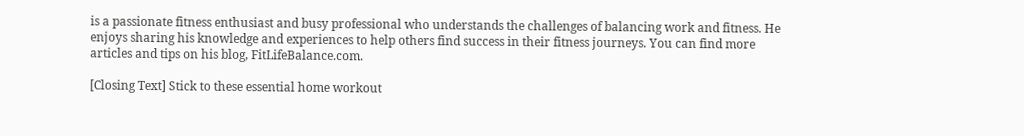is a passionate fitness enthusiast and busy professional who understands the challenges of balancing work and fitness. He enjoys sharing his knowledge and experiences to help others find success in their fitness journeys. You can find more articles and tips on his blog, FitLifeBalance.com.

[Closing Text] Stick to these essential home workout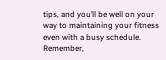tips, and you’ll be well on your way to maintaining your fitness even with a busy schedule. Remember,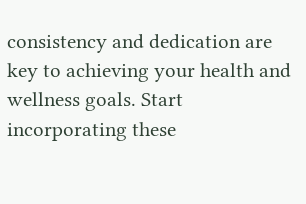consistency and dedication are key to achieving your health and wellness goals. Start incorporating these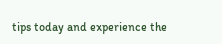tips today and experience the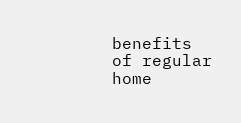benefits of regular home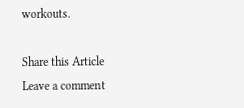workouts.

Share this Article
Leave a comment